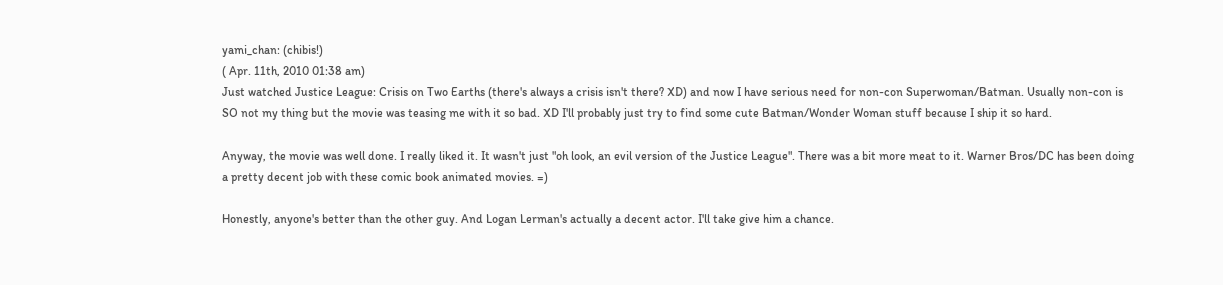yami_chan: (chibis!)
( Apr. 11th, 2010 01:38 am)
Just watched Justice League: Crisis on Two Earths (there's always a crisis isn't there? XD) and now I have serious need for non-con Superwoman/Batman. Usually non-con is SO not my thing but the movie was teasing me with it so bad. XD I'll probably just try to find some cute Batman/Wonder Woman stuff because I ship it so hard.

Anyway, the movie was well done. I really liked it. It wasn't just "oh look, an evil version of the Justice League". There was a bit more meat to it. Warner Bros/DC has been doing a pretty decent job with these comic book animated movies. =)

Honestly, anyone's better than the other guy. And Logan Lerman's actually a decent actor. I'll take give him a chance.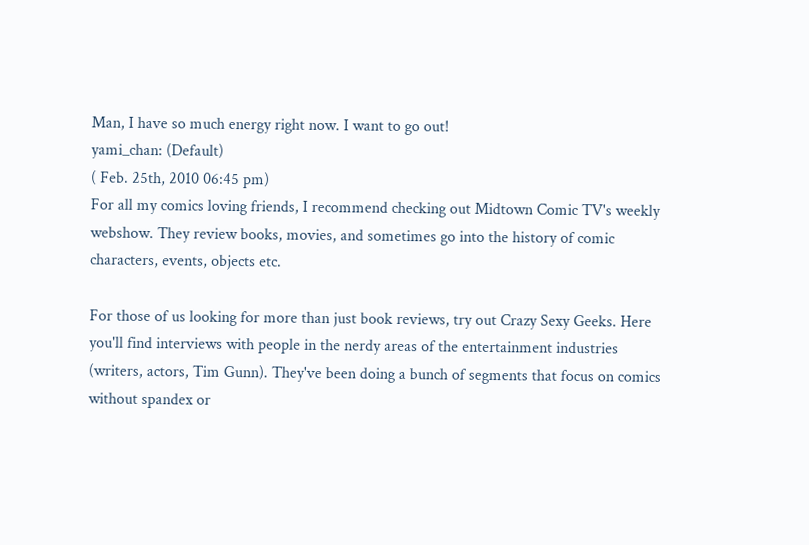Man, I have so much energy right now. I want to go out!
yami_chan: (Default)
( Feb. 25th, 2010 06:45 pm)
For all my comics loving friends, I recommend checking out Midtown Comic TV's weekly webshow. They review books, movies, and sometimes go into the history of comic characters, events, objects etc.

For those of us looking for more than just book reviews, try out Crazy Sexy Geeks. Here you'll find interviews with people in the nerdy areas of the entertainment industries (writers, actors, Tim Gunn). They've been doing a bunch of segments that focus on comics without spandex or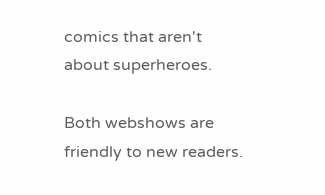comics that aren't about superheroes.

Both webshows are friendly to new readers.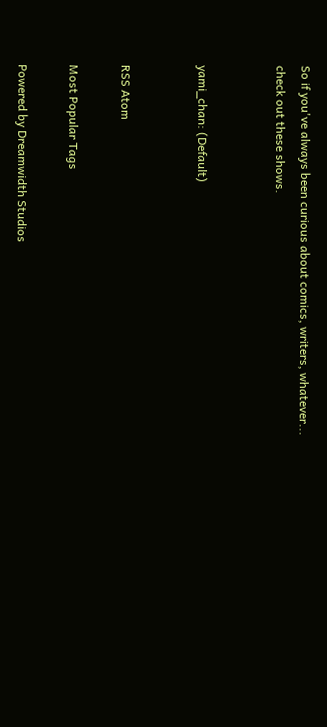So if you've always been curious about comics, writers, whatever... check out these shows.


yami_chan: (Default)


RSS Atom

Most Popular Tags

Powered by Dreamwidth Studios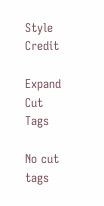Style Credit

Expand Cut Tags

No cut tags